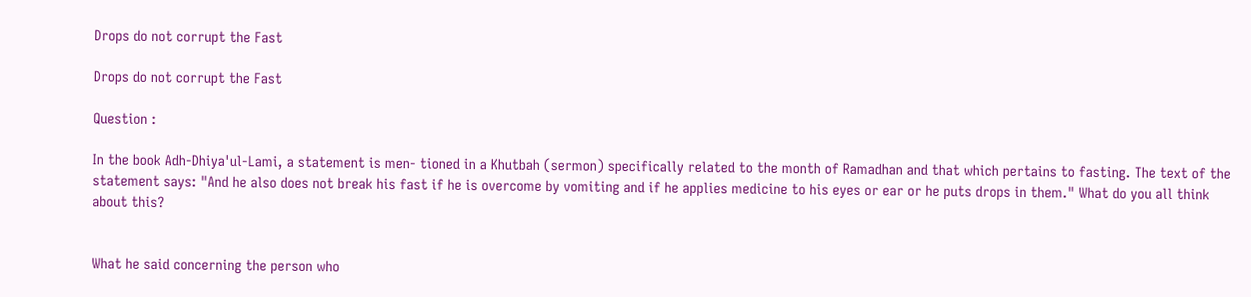Drops do not corrupt the Fast

Drops do not corrupt the Fast

Question :

In the book Adh-Dhiya'ul-Lami, a statement is men- tioned in a Khutbah (sermon) specifically related to the month of Ramadhan and that which pertains to fasting. The text of the statement says: "And he also does not break his fast if he is overcome by vomiting and if he applies medicine to his eyes or ear or he puts drops in them." What do you all think about this?


What he said concerning the person who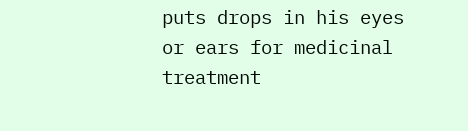puts drops in his eyes or ears for medicinal treatment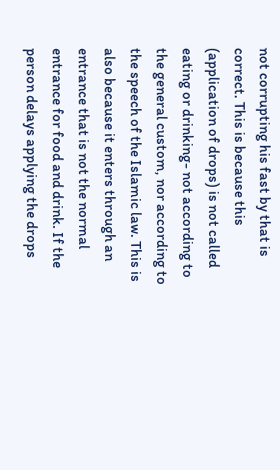not corrupting his fast by that is correct. This is because this (application of drops) is not called eating or drinking- not according to the general custom, nor according to the speech of the Islamic law. This is also because it enters through an entrance that is not the normal entrance for food and drink. If the person delays applying the drops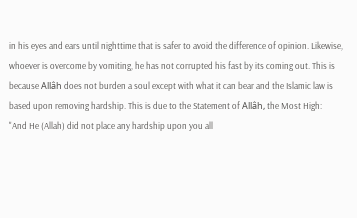in his eyes and ears until nighttime that is safer to avoid the difference of opinion. Likewise, whoever is overcome by vomiting, he has not corrupted his fast by its coming out. This is because Allâh does not burden a soul except with what it can bear and the Islamic law is based upon removing hardship. This is due to the Statement of Allâh, the Most High:
"And He (Allah) did not place any hardship upon you all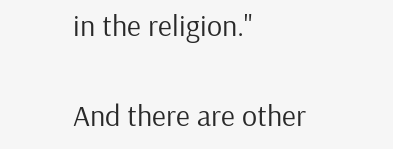in the religion."

And there are other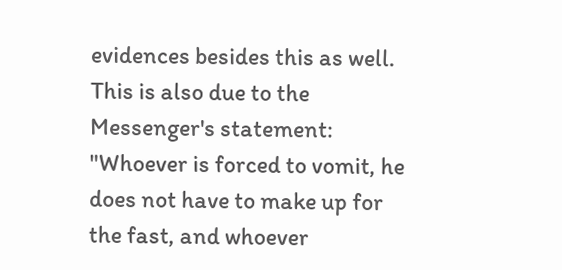evidences besides this as well. This is also due to the Messenger's statement:
"Whoever is forced to vomit, he does not have to make up for the fast, and whoever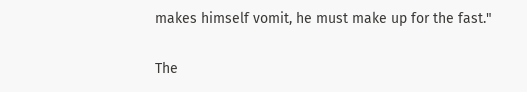makes himself vomit, he must make up for the fast."

The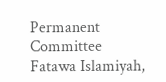Permanent Committee
Fatawa Islamiyah,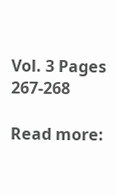Vol. 3 Pages 267-268

Read more: